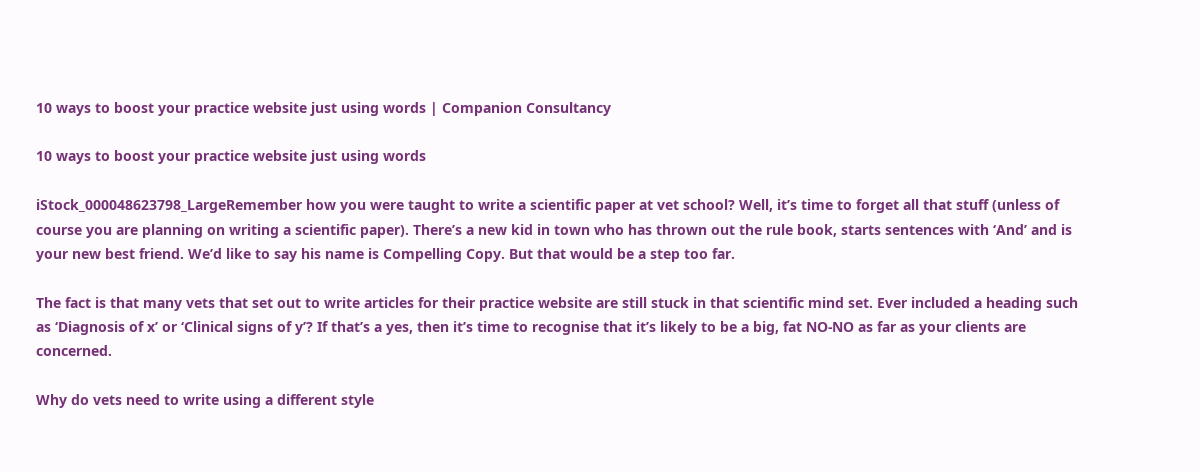10 ways to boost your practice website just using words | Companion Consultancy

10 ways to boost your practice website just using words

iStock_000048623798_LargeRemember how you were taught to write a scientific paper at vet school? Well, it’s time to forget all that stuff (unless of course you are planning on writing a scientific paper). There’s a new kid in town who has thrown out the rule book, starts sentences with ‘And’ and is your new best friend. We’d like to say his name is Compelling Copy. But that would be a step too far.

The fact is that many vets that set out to write articles for their practice website are still stuck in that scientific mind set. Ever included a heading such as ‘Diagnosis of x’ or ‘Clinical signs of y’? If that’s a yes, then it’s time to recognise that it’s likely to be a big, fat NO-NO as far as your clients are concerned.

Why do vets need to write using a different style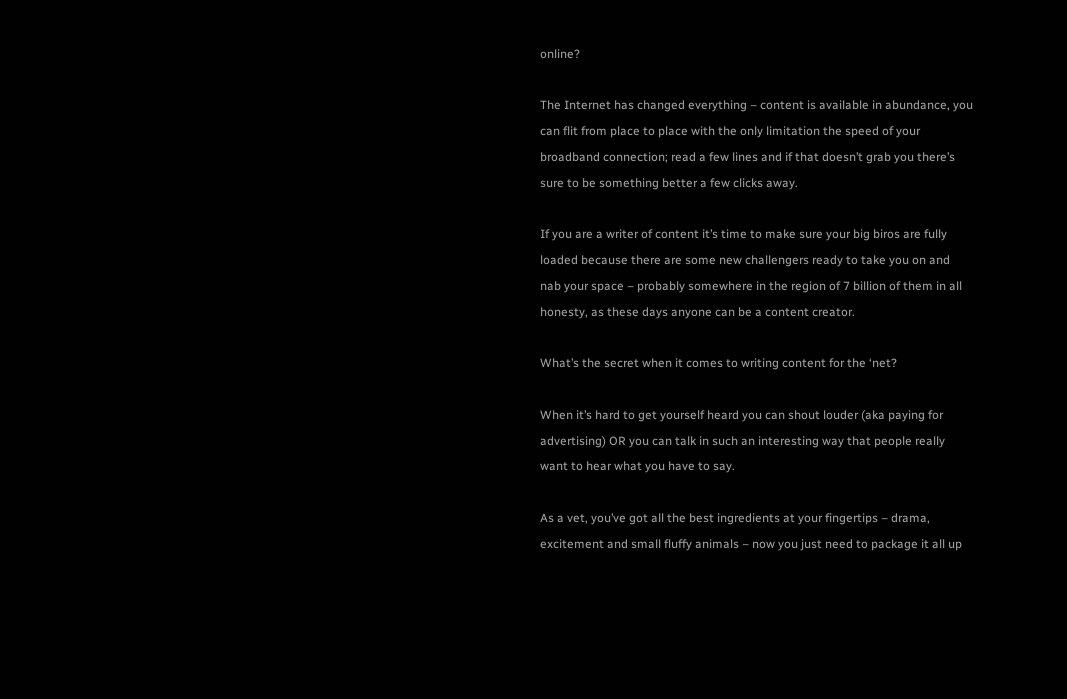online?

The Internet has changed everything – content is available in abundance, you can flit from place to place with the only limitation the speed of your broadband connection; read a few lines and if that doesn’t grab you there’s sure to be something better a few clicks away.

If you are a writer of content it’s time to make sure your big biros are fully loaded because there are some new challengers ready to take you on and nab your space – probably somewhere in the region of 7 billion of them in all honesty, as these days anyone can be a content creator.

What’s the secret when it comes to writing content for the ‘net?

When it’s hard to get yourself heard you can shout louder (aka paying for advertising) OR you can talk in such an interesting way that people really want to hear what you have to say.

As a vet, you’ve got all the best ingredients at your fingertips – drama, excitement and small fluffy animals – now you just need to package it all up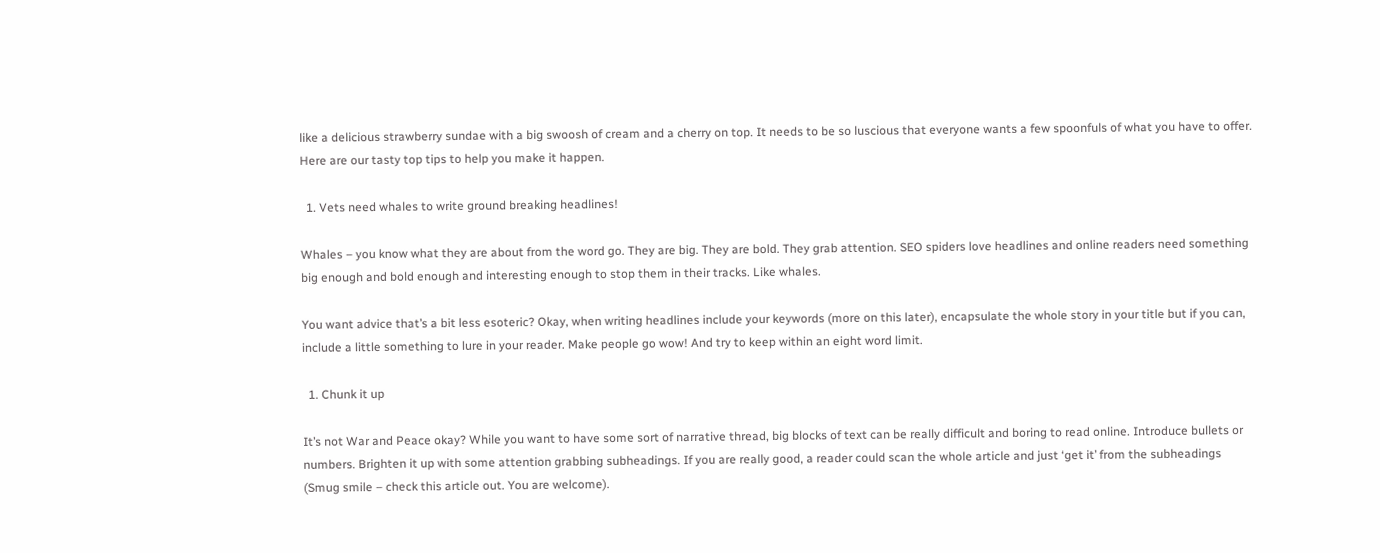like a delicious strawberry sundae with a big swoosh of cream and a cherry on top. It needs to be so luscious that everyone wants a few spoonfuls of what you have to offer. Here are our tasty top tips to help you make it happen.

  1. Vets need whales to write ground breaking headlines!

Whales – you know what they are about from the word go. They are big. They are bold. They grab attention. SEO spiders love headlines and online readers need something big enough and bold enough and interesting enough to stop them in their tracks. Like whales.

You want advice that’s a bit less esoteric? Okay, when writing headlines include your keywords (more on this later), encapsulate the whole story in your title but if you can, include a little something to lure in your reader. Make people go wow! And try to keep within an eight word limit.

  1. Chunk it up

It’s not War and Peace okay? While you want to have some sort of narrative thread, big blocks of text can be really difficult and boring to read online. Introduce bullets or numbers. Brighten it up with some attention grabbing subheadings. If you are really good, a reader could scan the whole article and just ‘get it’ from the subheadings (Smug smile – check this article out. You are welcome).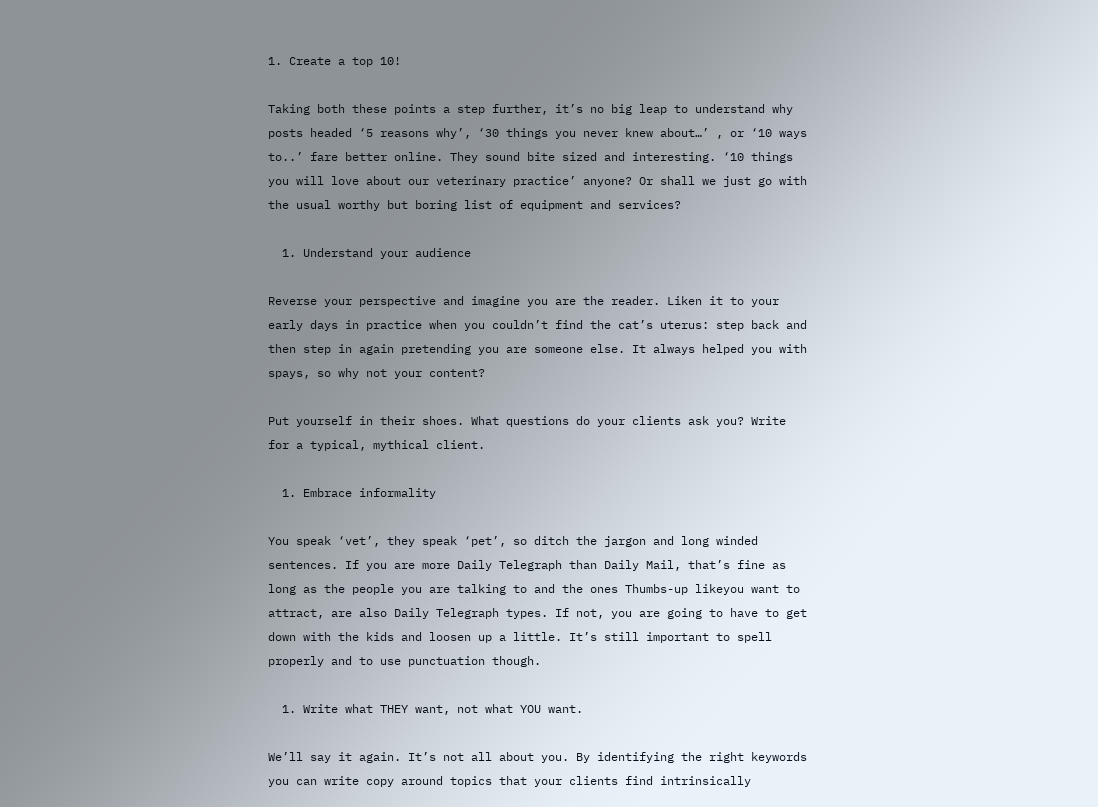1. Create a top 10!

Taking both these points a step further, it’s no big leap to understand why posts headed ‘5 reasons why’, ‘30 things you never knew about…’ , or ‘10 ways to..’ fare better online. They sound bite sized and interesting. ‘10 things you will love about our veterinary practice’ anyone? Or shall we just go with the usual worthy but boring list of equipment and services?

  1. Understand your audience

Reverse your perspective and imagine you are the reader. Liken it to your early days in practice when you couldn’t find the cat’s uterus: step back and then step in again pretending you are someone else. It always helped you with spays, so why not your content?

Put yourself in their shoes. What questions do your clients ask you? Write for a typical, mythical client.

  1. Embrace informality

You speak ‘vet’, they speak ‘pet’, so ditch the jargon and long winded sentences. If you are more Daily Telegraph than Daily Mail, that’s fine as long as the people you are talking to and the ones Thumbs-up likeyou want to attract, are also Daily Telegraph types. If not, you are going to have to get down with the kids and loosen up a little. It’s still important to spell properly and to use punctuation though.

  1. Write what THEY want, not what YOU want.

We’ll say it again. It’s not all about you. By identifying the right keywords you can write copy around topics that your clients find intrinsically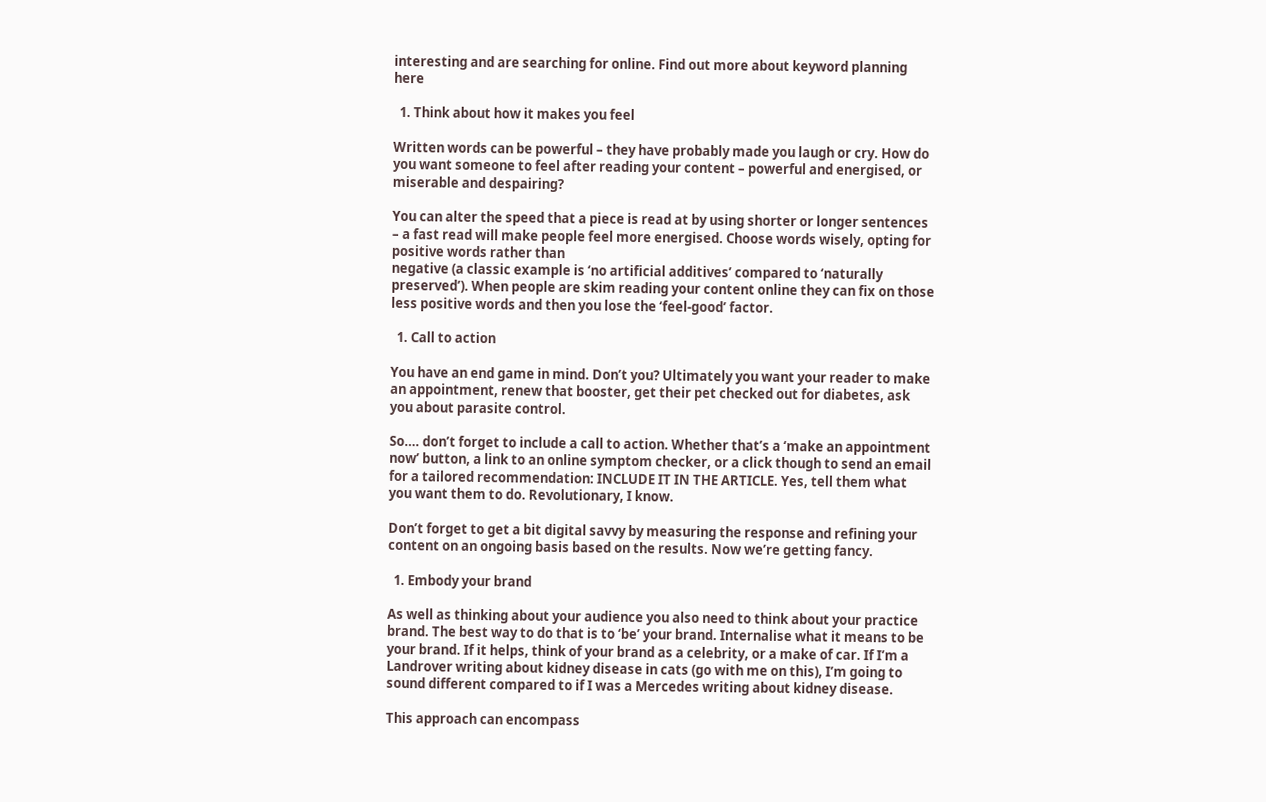interesting and are searching for online. Find out more about keyword planning here

  1. Think about how it makes you feel

Written words can be powerful – they have probably made you laugh or cry. How do you want someone to feel after reading your content – powerful and energised, or miserable and despairing?

You can alter the speed that a piece is read at by using shorter or longer sentences – a fast read will make people feel more energised. Choose words wisely, opting for positive words rather than
negative (a classic example is ‘no artificial additives’ compared to ‘naturally preserved’). When people are skim reading your content online they can fix on those less positive words and then you lose the ‘feel-good’ factor.

  1. Call to action

You have an end game in mind. Don’t you? Ultimately you want your reader to make an appointment, renew that booster, get their pet checked out for diabetes, ask you about parasite control.

So…. don’t forget to include a call to action. Whether that’s a ‘make an appointment now’ button, a link to an online symptom checker, or a click though to send an email for a tailored recommendation: INCLUDE IT IN THE ARTICLE. Yes, tell them what you want them to do. Revolutionary, I know.

Don’t forget to get a bit digital savvy by measuring the response and refining your content on an ongoing basis based on the results. Now we’re getting fancy.

  1. Embody your brand

As well as thinking about your audience you also need to think about your practice brand. The best way to do that is to ‘be’ your brand. Internalise what it means to be your brand. If it helps, think of your brand as a celebrity, or a make of car. If I’m a Landrover writing about kidney disease in cats (go with me on this), I’m going to sound different compared to if I was a Mercedes writing about kidney disease.

This approach can encompass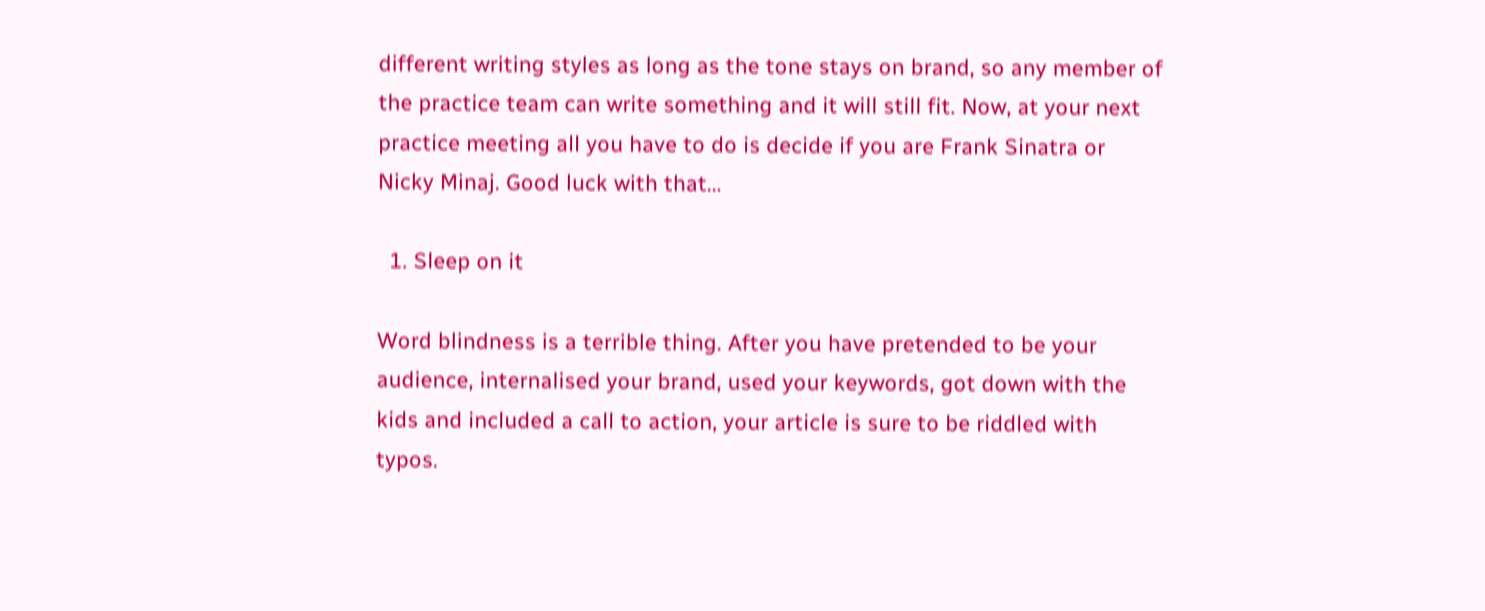different writing styles as long as the tone stays on brand, so any member of the practice team can write something and it will still fit. Now, at your next practice meeting all you have to do is decide if you are Frank Sinatra or Nicky Minaj. Good luck with that…

  1. Sleep on it

Word blindness is a terrible thing. After you have pretended to be your audience, internalised your brand, used your keywords, got down with the kids and included a call to action, your article is sure to be riddled with typos.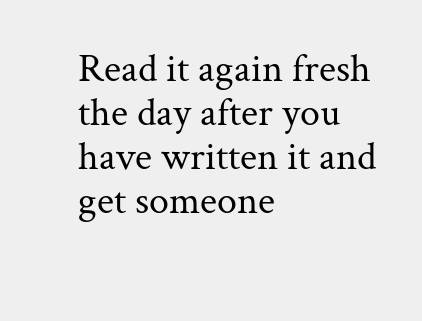Read it again fresh the day after you have written it and get someone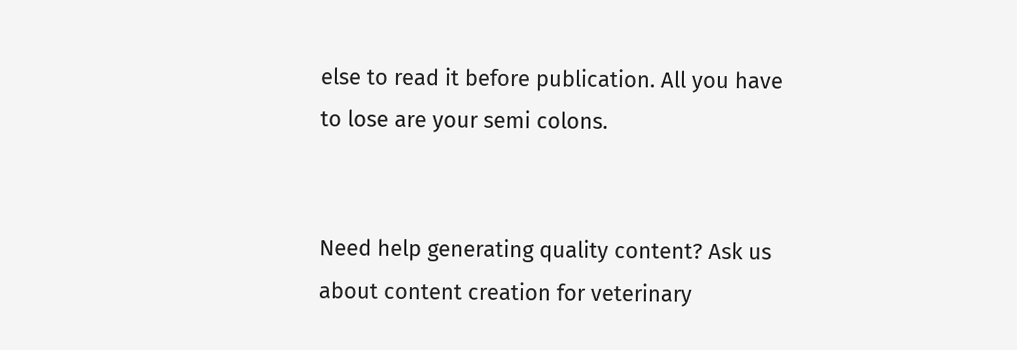else to read it before publication. All you have to lose are your semi colons.


Need help generating quality content? Ask us about content creation for veterinary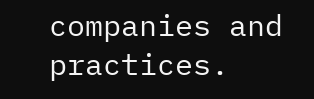companies and practices.